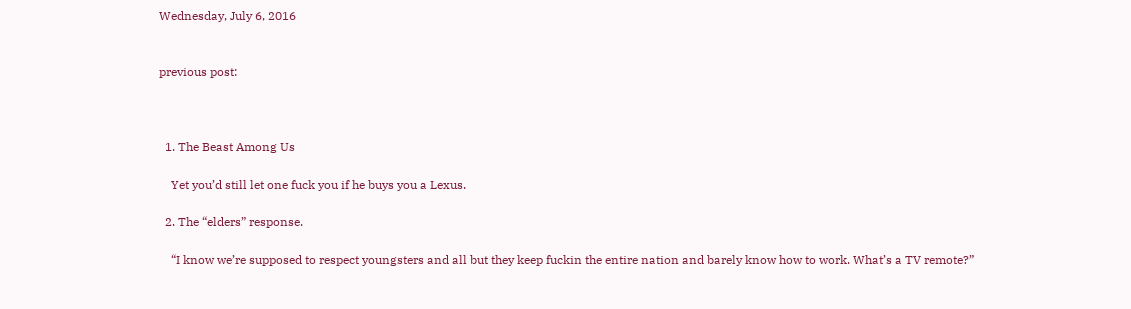Wednesday, July 6, 2016


previous post:



  1. The Beast Among Us

    Yet you’d still let one fuck you if he buys you a Lexus.

  2. The “elders” response.

    “I know we’re supposed to respect youngsters and all but they keep fuckin the entire nation and barely know how to work. What’s a TV remote?”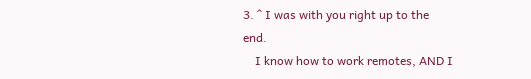3. ^ I was with you right up to the end.
    I know how to work remotes, AND I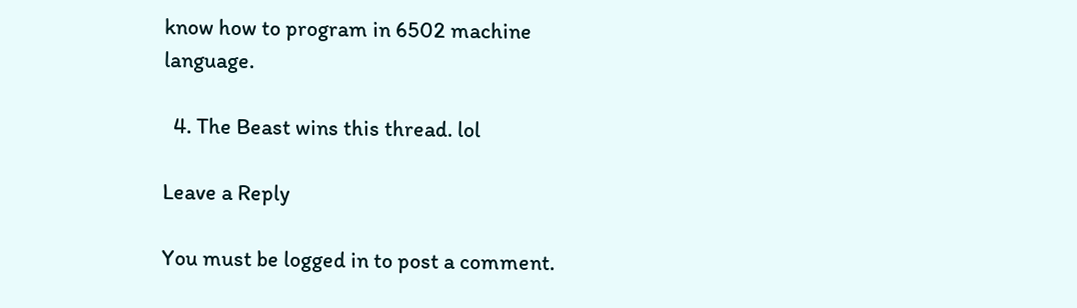know how to program in 6502 machine language.

  4. The Beast wins this thread. lol

Leave a Reply

You must be logged in to post a comment.